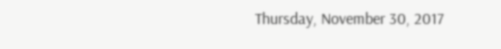Thursday, November 30, 2017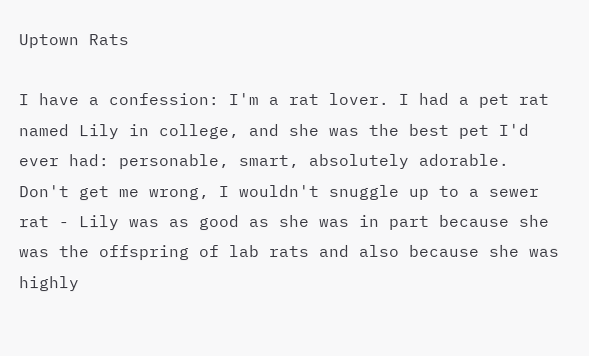Uptown Rats

I have a confession: I'm a rat lover. I had a pet rat named Lily in college, and she was the best pet I'd ever had: personable, smart, absolutely adorable. Don't get me wrong, I wouldn't snuggle up to a sewer rat - Lily was as good as she was in part because she was the offspring of lab rats and also because she was highly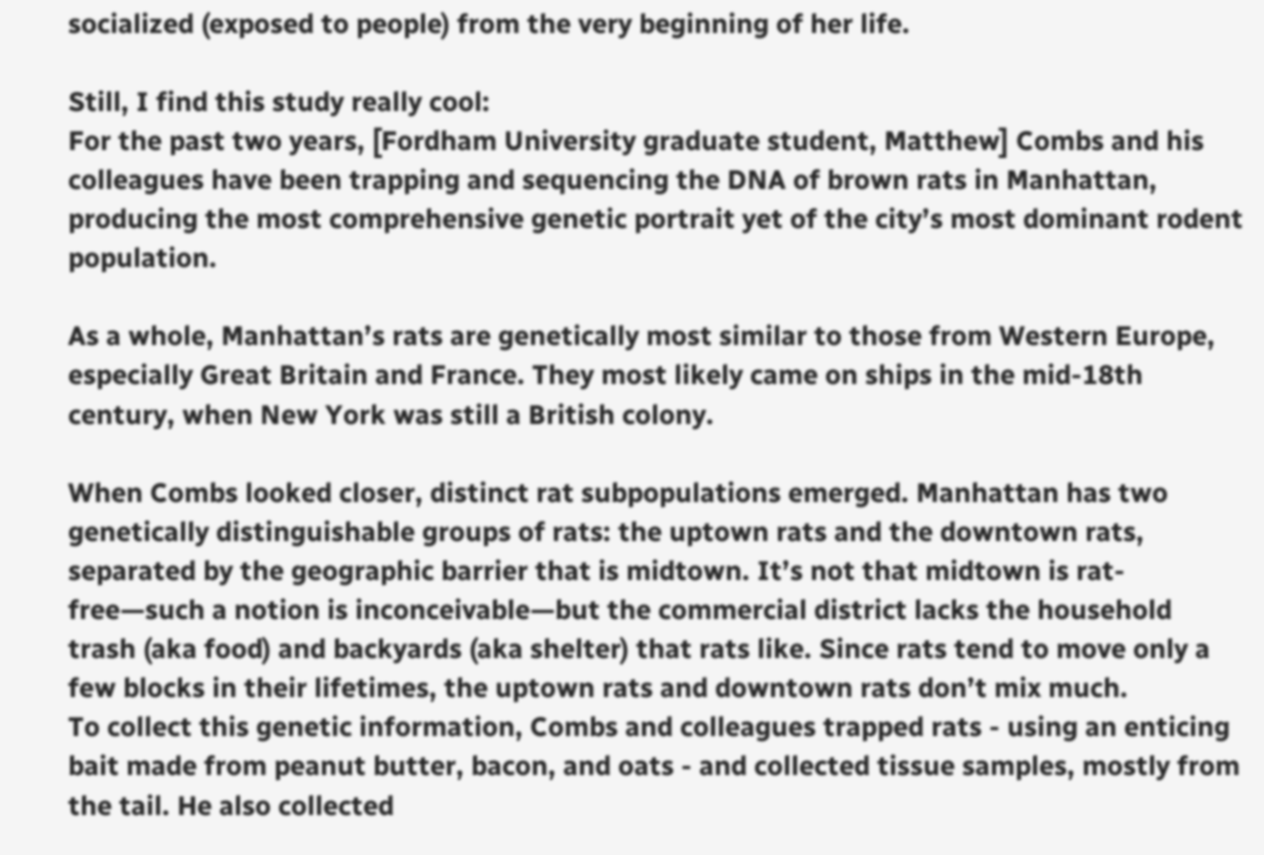socialized (exposed to people) from the very beginning of her life.

Still, I find this study really cool:
For the past two years, [Fordham University graduate student, Matthew] Combs and his colleagues have been trapping and sequencing the DNA of brown rats in Manhattan, producing the most comprehensive genetic portrait yet of the city’s most dominant rodent population.

As a whole, Manhattan’s rats are genetically most similar to those from Western Europe, especially Great Britain and France. They most likely came on ships in the mid-18th century, when New York was still a British colony.

When Combs looked closer, distinct rat subpopulations emerged. Manhattan has two genetically distinguishable groups of rats: the uptown rats and the downtown rats, separated by the geographic barrier that is midtown. It’s not that midtown is rat-free—such a notion is inconceivable—but the commercial district lacks the household trash (aka food) and backyards (aka shelter) that rats like. Since rats tend to move only a few blocks in their lifetimes, the uptown rats and downtown rats don’t mix much.
To collect this genetic information, Combs and colleagues trapped rats - using an enticing bait made from peanut butter, bacon, and oats - and collected tissue samples, mostly from the tail. He also collected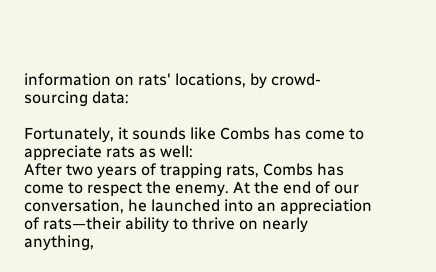information on rats' locations, by crowd-sourcing data:

Fortunately, it sounds like Combs has come to appreciate rats as well:
After two years of trapping rats, Combs has come to respect the enemy. At the end of our conversation, he launched into an appreciation of rats—their ability to thrive on nearly anything,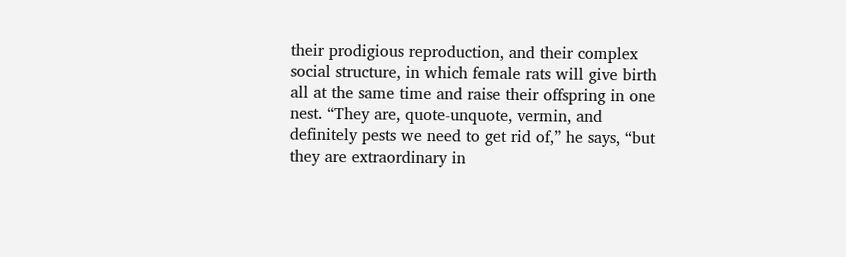their prodigious reproduction, and their complex social structure, in which female rats will give birth all at the same time and raise their offspring in one nest. “They are, quote-unquote, vermin, and definitely pests we need to get rid of,” he says, “but they are extraordinary in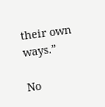their own ways.”

No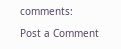comments:

Post a Comment